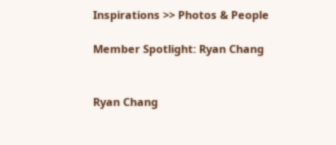Inspirations >> Photos & People

Member Spotlight: Ryan Chang


Ryan Chang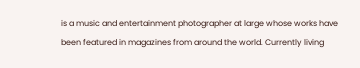is a music and entertainment photographer at large whose works have been featured in magazines from around the world. Currently living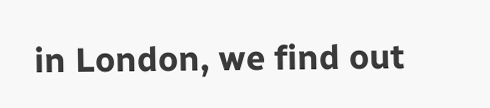in London, we find out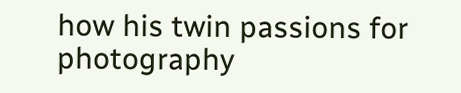how his twin passions for photography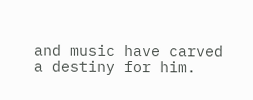and music have carved a destiny for him.